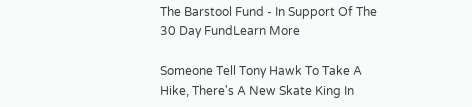The Barstool Fund - In Support Of The 30 Day FundLearn More

Someone Tell Tony Hawk To Take A Hike, There's A New Skate King In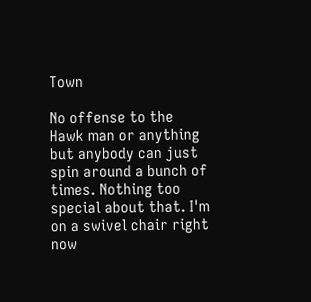Town

No offense to the Hawk man or anything but anybody can just spin around a bunch of times. Nothing too special about that. I'm on a swivel chair right now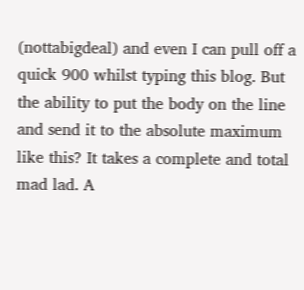(nottabigdeal) and even I can pull off a quick 900 whilst typing this blog. But the ability to put the body on the line and send it to the absolute maximum like this? It takes a complete and total mad lad. A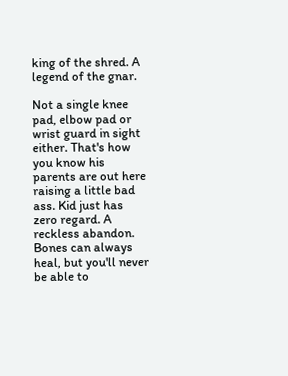king of the shred. A legend of the gnar.

Not a single knee pad, elbow pad or wrist guard in sight either. That's how you know his parents are out here raising a little bad ass. Kid just has zero regard. A reckless abandon. Bones can always heal, but you'll never be able to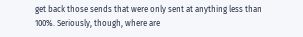get back those sends that were only sent at anything less than 100%. Seriously, though, where are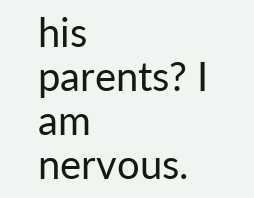his parents? I am nervous.